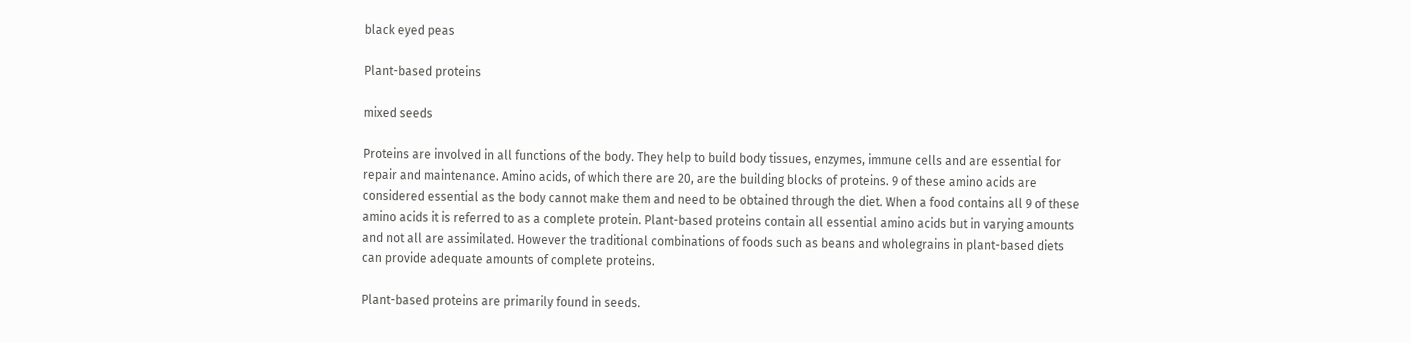black eyed peas

Plant-based proteins

mixed seeds

Proteins are involved in all functions of the body. They help to build body tissues, enzymes, immune cells and are essential for repair and maintenance. Amino acids, of which there are 20, are the building blocks of proteins. 9 of these amino acids are considered essential as the body cannot make them and need to be obtained through the diet. When a food contains all 9 of these amino acids it is referred to as a complete protein. Plant-based proteins contain all essential amino acids but in varying amounts and not all are assimilated. However the traditional combinations of foods such as beans and wholegrains in plant-based diets can provide adequate amounts of complete proteins.

Plant-based proteins are primarily found in seeds.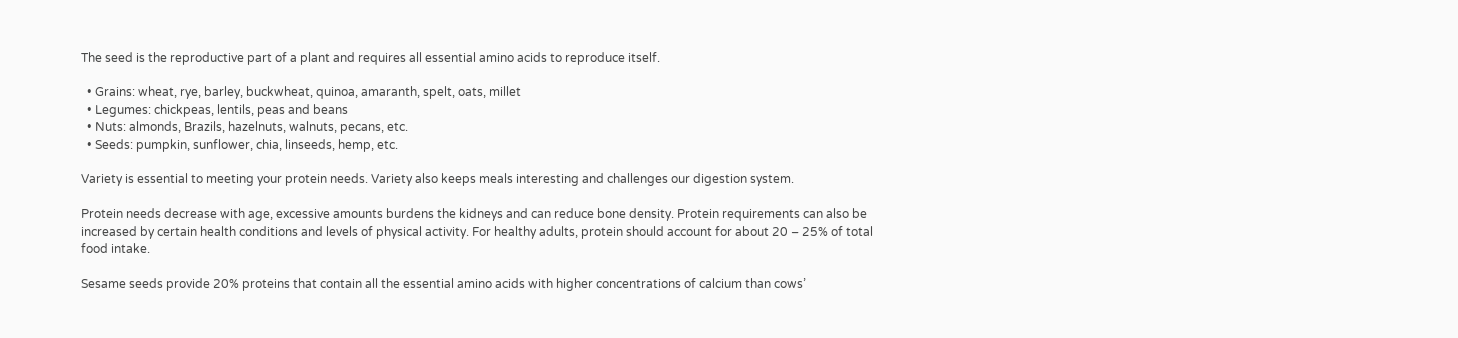The seed is the reproductive part of a plant and requires all essential amino acids to reproduce itself.

  • Grains: wheat, rye, barley, buckwheat, quinoa, amaranth, spelt, oats, millet
  • Legumes: chickpeas, lentils, peas and beans
  • Nuts: almonds, Brazils, hazelnuts, walnuts, pecans, etc.
  • Seeds: pumpkin, sunflower, chia, linseeds, hemp, etc.

Variety is essential to meeting your protein needs. Variety also keeps meals interesting and challenges our digestion system.

Protein needs decrease with age, excessive amounts burdens the kidneys and can reduce bone density. Protein requirements can also be increased by certain health conditions and levels of physical activity. For healthy adults, protein should account for about 20 – 25% of total food intake.

Sesame seeds provide 20% proteins that contain all the essential amino acids with higher concentrations of calcium than cows’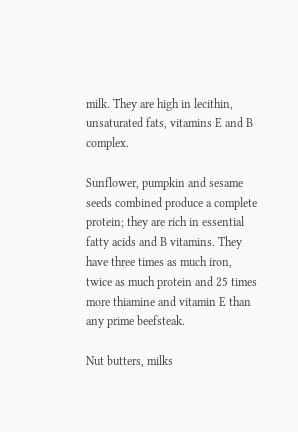milk. They are high in lecithin, unsaturated fats, vitamins E and B complex.

Sunflower, pumpkin and sesame seeds combined produce a complete protein; they are rich in essential fatty acids and B vitamins. They have three times as much iron, twice as much protein and 25 times more thiamine and vitamin E than any prime beefsteak.

Nut butters, milks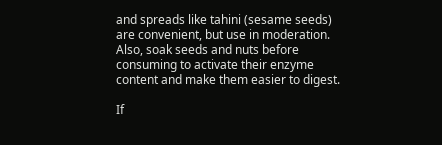and spreads like tahini (sesame seeds) are convenient, but use in moderation. Also, soak seeds and nuts before consuming to activate their enzyme content and make them easier to digest.

If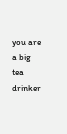you are a big tea drinker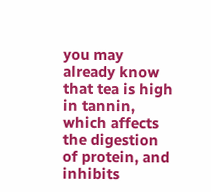you may already know that tea is high in tannin, which affects the digestion of protein, and inhibits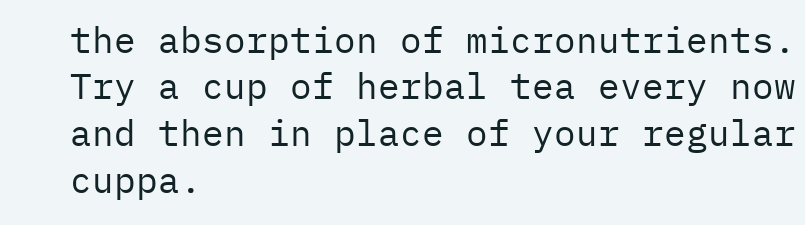the absorption of micronutrients. Try a cup of herbal tea every now and then in place of your regular cuppa.